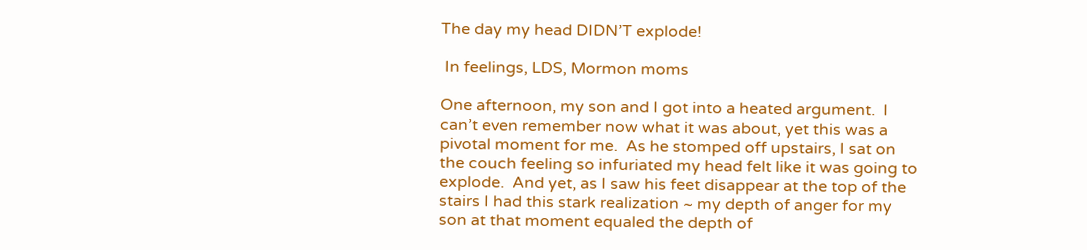The day my head DIDN’T explode!

 In feelings, LDS, Mormon moms

One afternoon, my son and I got into a heated argument.  I can’t even remember now what it was about, yet this was a pivotal moment for me.  As he stomped off upstairs, I sat on the couch feeling so infuriated my head felt like it was going to explode.  And yet, as I saw his feet disappear at the top of the stairs I had this stark realization ~ my depth of anger for my son at that moment equaled the depth of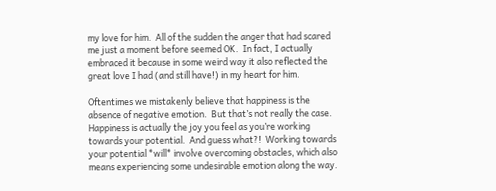my love for him.  All of the sudden the anger that had scared me just a moment before seemed OK.  In fact, I actually embraced it because in some weird way it also reflected the great love I had (and still have!) in my heart for him.

Oftentimes we mistakenly believe that happiness is the absence of negative emotion.  But that’s not really the case.  Happiness is actually the joy you feel as you’re working towards your potential.  And guess what?!  Working towards your potential *will* involve overcoming obstacles, which also means experiencing some undesirable emotion along the way.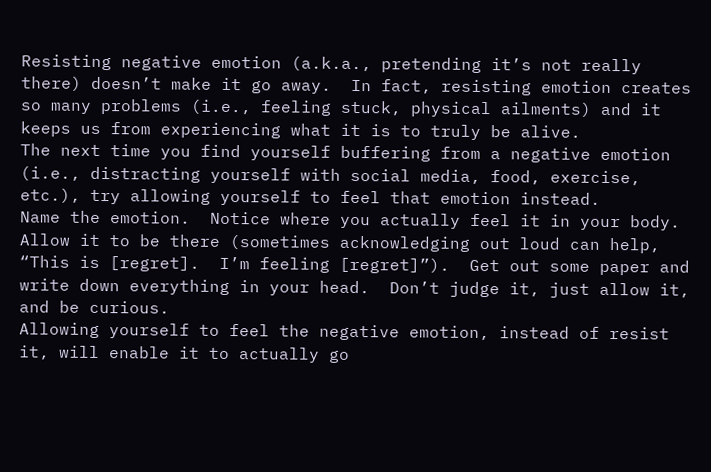Resisting negative emotion (a.k.a., pretending it’s not really there) doesn’t make it go away.  In fact, resisting emotion creates so many problems (i.e., feeling stuck, physical ailments) and it keeps us from experiencing what it is to truly be alive.
The next time you find yourself buffering from a negative emotion (i.e., distracting yourself with social media, food, exercise, etc.), try allowing yourself to feel that emotion instead.
Name the emotion.  Notice where you actually feel it in your body.  Allow it to be there (sometimes acknowledging out loud can help, “This is [regret].  I’m feeling [regret]”).  Get out some paper and write down everything in your head.  Don’t judge it, just allow it, and be curious.
Allowing yourself to feel the negative emotion, instead of resist it, will enable it to actually go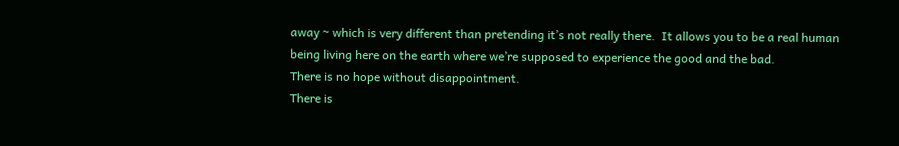away ~ which is very different than pretending it’s not really there.  It allows you to be a real human being living here on the earth where we’re supposed to experience the good and the bad.
There is no hope without disappointment.
There is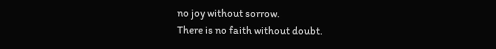no joy without sorrow.
There is no faith without doubt.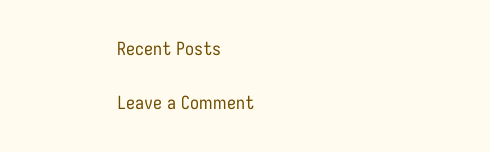Recent Posts

Leave a Comment